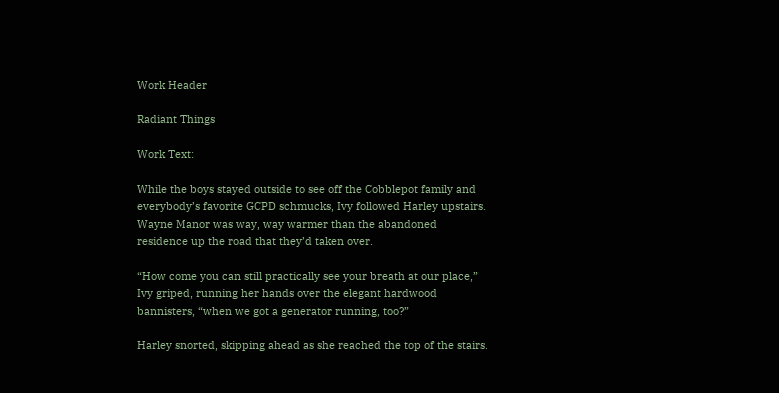Work Header

Radiant Things

Work Text:

While the boys stayed outside to see off the Cobblepot family and everybody’s favorite GCPD schmucks, Ivy followed Harley upstairs. Wayne Manor was way, way warmer than the abandoned residence up the road that they’d taken over.

“How come you can still practically see your breath at our place,” Ivy griped, running her hands over the elegant hardwood bannisters, “when we got a generator running, too?”

Harley snorted, skipping ahead as she reached the top of the stairs.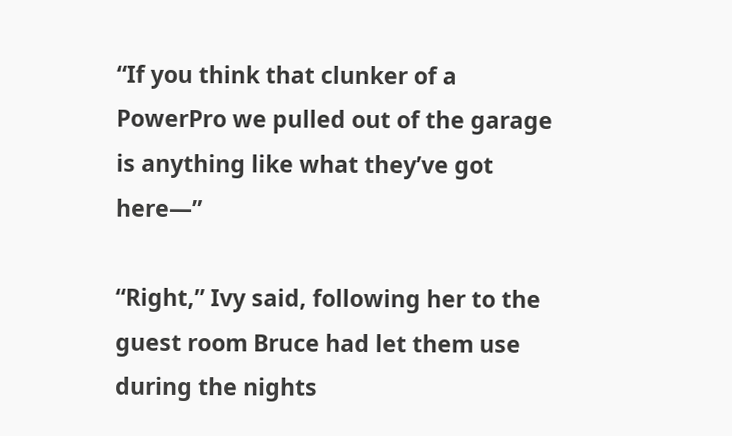“If you think that clunker of a PowerPro we pulled out of the garage is anything like what they’ve got here—”

“Right,” Ivy said, following her to the guest room Bruce had let them use during the nights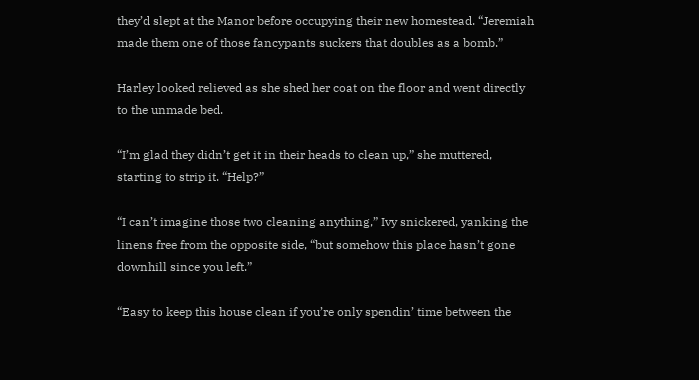they’d slept at the Manor before occupying their new homestead. “Jeremiah made them one of those fancypants suckers that doubles as a bomb.”

Harley looked relieved as she shed her coat on the floor and went directly to the unmade bed.

“I’m glad they didn’t get it in their heads to clean up,” she muttered, starting to strip it. “Help?”

“I can’t imagine those two cleaning anything,” Ivy snickered, yanking the linens free from the opposite side, “but somehow this place hasn’t gone downhill since you left.”

“Easy to keep this house clean if you’re only spendin’ time between the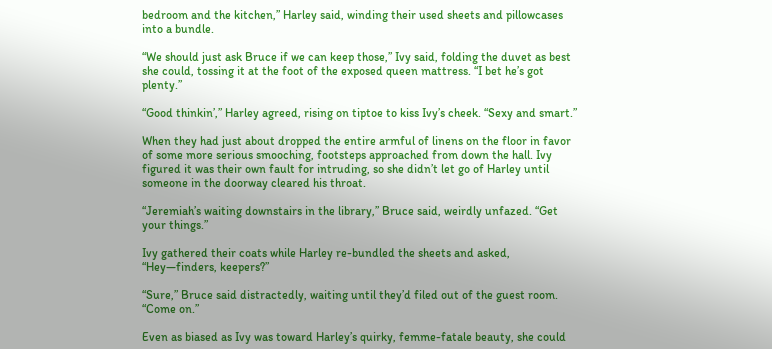bedroom and the kitchen,” Harley said, winding their used sheets and pillowcases into a bundle.

“We should just ask Bruce if we can keep those,” Ivy said, folding the duvet as best she could, tossing it at the foot of the exposed queen mattress. “I bet he’s got plenty.”

“Good thinkin’,” Harley agreed, rising on tiptoe to kiss Ivy’s cheek. “Sexy and smart.”

When they had just about dropped the entire armful of linens on the floor in favor of some more serious smooching, footsteps approached from down the hall. Ivy figured it was their own fault for intruding, so she didn’t let go of Harley until someone in the doorway cleared his throat.

“Jeremiah’s waiting downstairs in the library,” Bruce said, weirdly unfazed. “Get your things.”

Ivy gathered their coats while Harley re-bundled the sheets and asked, “Hey—finders, keepers?”

“Sure,” Bruce said distractedly, waiting until they’d filed out of the guest room. “Come on.”

Even as biased as Ivy was toward Harley’s quirky, femme-fatale beauty, she could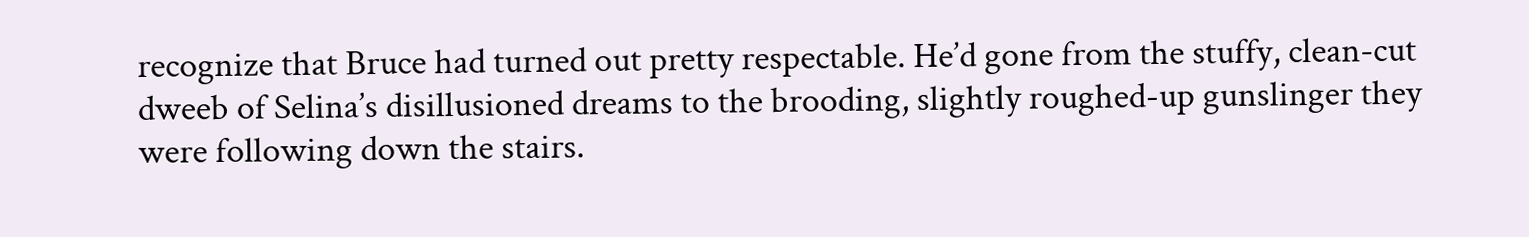recognize that Bruce had turned out pretty respectable. He’d gone from the stuffy, clean-cut dweeb of Selina’s disillusioned dreams to the brooding, slightly roughed-up gunslinger they were following down the stairs.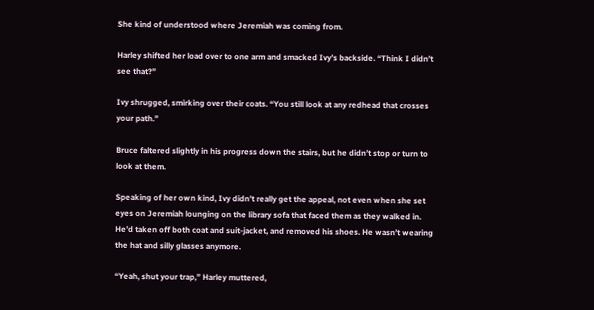She kind of understood where Jeremiah was coming from.

Harley shifted her load over to one arm and smacked Ivy’s backside. “Think I didn’t see that?”

Ivy shrugged, smirking over their coats. “You still look at any redhead that crosses your path.”

Bruce faltered slightly in his progress down the stairs, but he didn’t stop or turn to look at them.

Speaking of her own kind, Ivy didn’t really get the appeal, not even when she set eyes on Jeremiah lounging on the library sofa that faced them as they walked in. He’d taken off both coat and suit-jacket, and removed his shoes. He wasn’t wearing the hat and silly glasses anymore.

“Yeah, shut your trap,” Harley muttered,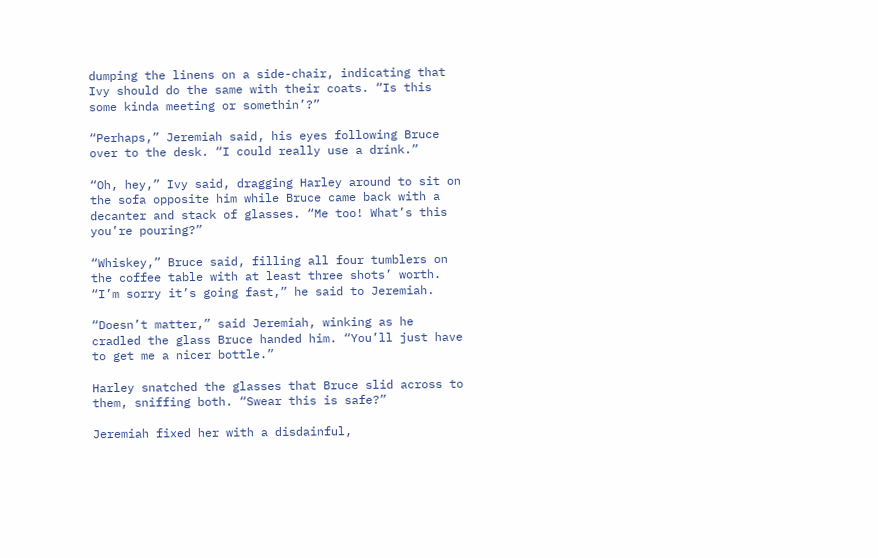dumping the linens on a side-chair, indicating that Ivy should do the same with their coats. “Is this some kinda meeting or somethin’?”

“Perhaps,” Jeremiah said, his eyes following Bruce over to the desk. “I could really use a drink.”

“Oh, hey,” Ivy said, dragging Harley around to sit on the sofa opposite him while Bruce came back with a decanter and stack of glasses. “Me too! What’s this you’re pouring?”

“Whiskey,” Bruce said, filling all four tumblers on the coffee table with at least three shots’ worth. “I’m sorry it’s going fast,” he said to Jeremiah.

“Doesn’t matter,” said Jeremiah, winking as he cradled the glass Bruce handed him. “You’ll just have to get me a nicer bottle.”

Harley snatched the glasses that Bruce slid across to them, sniffing both. “Swear this is safe?”

Jeremiah fixed her with a disdainful,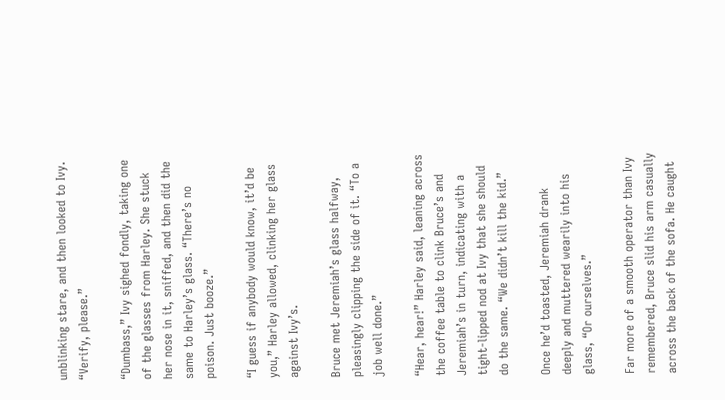unblinking stare, and then looked to Ivy. “Verify, please.”

“Dumbass,” Ivy sighed fondly, taking one of the glasses from Harley. She stuck her nose in it, sniffed, and then did the same to Harley’s glass. “There’s no poison. Just booze.”

“I guess if anybody would know, it’d be you,” Harley allowed, clinking her glass against Ivy’s.

Bruce met Jeremiah’s glass halfway, pleasingly clipping the side of it. “To a job well done.”

“Hear, hear!” Harley said, leaning across the coffee table to clink Bruce’s and Jeremiah’s in turn, indicating with a tight-lipped nod at Ivy that she should do the same. “We didn’t kill the kid.”

Once he’d toasted, Jeremiah drank deeply and muttered wearily into his glass, “Or ourselves.”

Far more of a smooth operator than Ivy remembered, Bruce slid his arm casually across the back of the sofa. He caught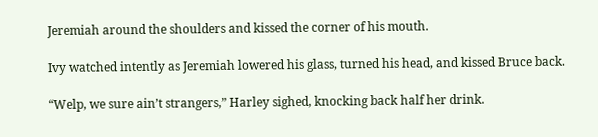Jeremiah around the shoulders and kissed the corner of his mouth.

Ivy watched intently as Jeremiah lowered his glass, turned his head, and kissed Bruce back.

“Welp, we sure ain’t strangers,” Harley sighed, knocking back half her drink.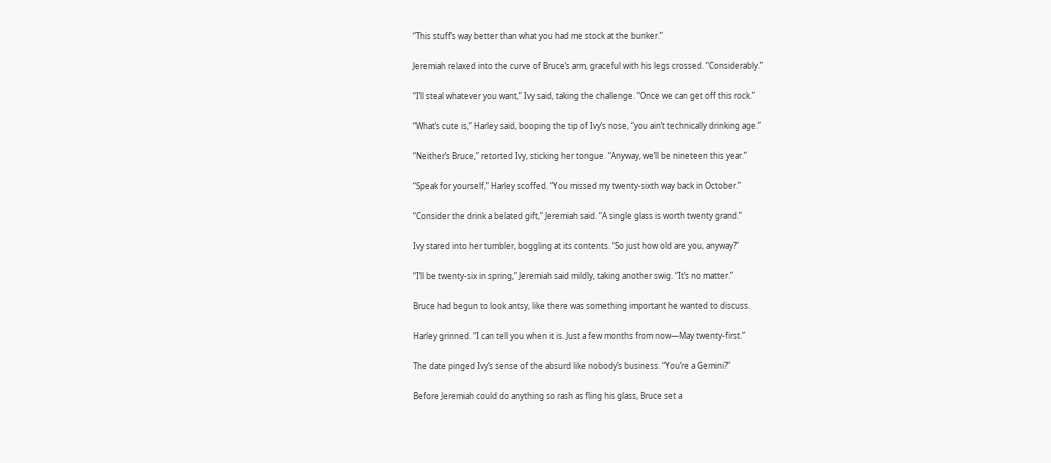“This stuff’s way better than what you had me stock at the bunker.”

Jeremiah relaxed into the curve of Bruce’s arm, graceful with his legs crossed. “Considerably.”

“I’ll steal whatever you want,” Ivy said, taking the challenge. “Once we can get off this rock.”

“What’s cute is,” Harley said, booping the tip of Ivy’s nose, “you ain’t technically drinking age.”

“Neither’s Bruce,” retorted Ivy, sticking her tongue. “Anyway, we’ll be nineteen this year.”

“Speak for yourself,” Harley scoffed. “You missed my twenty-sixth way back in October.”

“Consider the drink a belated gift,” Jeremiah said. “A single glass is worth twenty grand.”

Ivy stared into her tumbler, boggling at its contents. “So just how old are you, anyway?”

“I’ll be twenty-six in spring,” Jeremiah said mildly, taking another swig. “It’s no matter.”

Bruce had begun to look antsy, like there was something important he wanted to discuss.

Harley grinned. “I can tell you when it is. Just a few months from now—May twenty-first.”

The date pinged Ivy’s sense of the absurd like nobody’s business. “You’re a Gemini?”

Before Jeremiah could do anything so rash as fling his glass, Bruce set a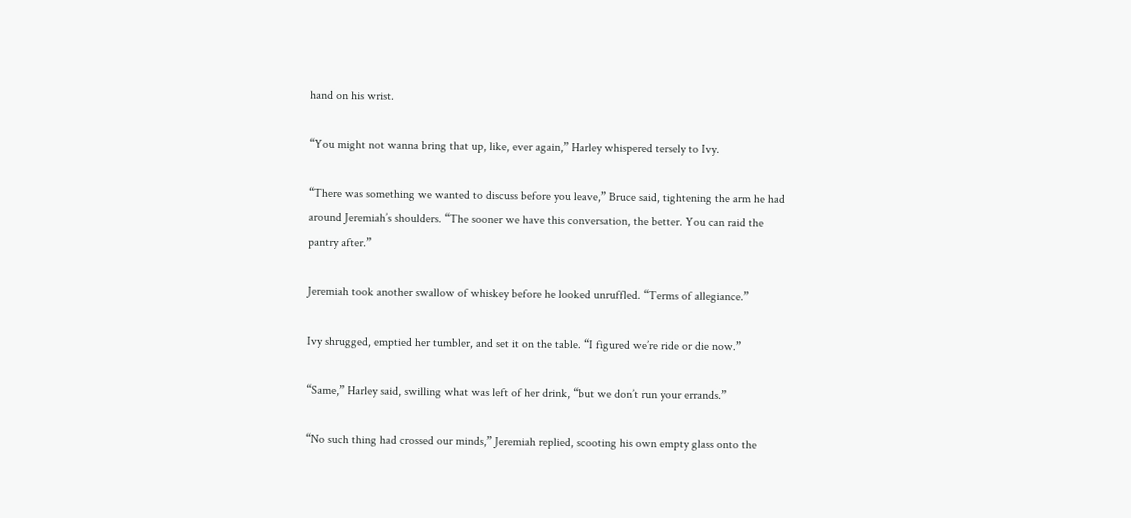hand on his wrist.

“You might not wanna bring that up, like, ever again,” Harley whispered tersely to Ivy.

“There was something we wanted to discuss before you leave,” Bruce said, tightening the arm he had around Jeremiah’s shoulders. “The sooner we have this conversation, the better. You can raid the pantry after.”

Jeremiah took another swallow of whiskey before he looked unruffled. “Terms of allegiance.”

Ivy shrugged, emptied her tumbler, and set it on the table. “I figured we’re ride or die now.”

“Same,” Harley said, swilling what was left of her drink, “but we don’t run your errands.”

“No such thing had crossed our minds,” Jeremiah replied, scooting his own empty glass onto the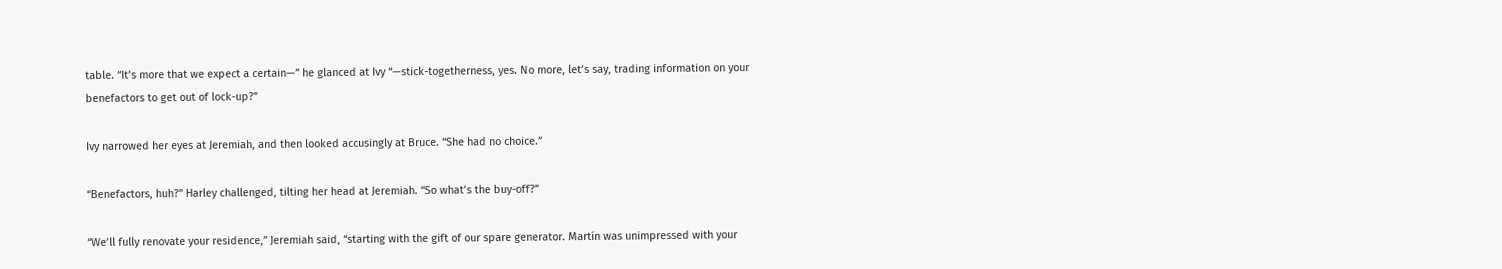table. “It’s more that we expect a certain—” he glanced at Ivy “—stick-togetherness, yes. No more, let’s say, trading information on your benefactors to get out of lock-up?”

Ivy narrowed her eyes at Jeremiah, and then looked accusingly at Bruce. “She had no choice.”

“Benefactors, huh?” Harley challenged, tilting her head at Jeremiah. “So what’s the buy-off?”

“We’ll fully renovate your residence,” Jeremiah said, “starting with the gift of our spare generator. Martín was unimpressed with your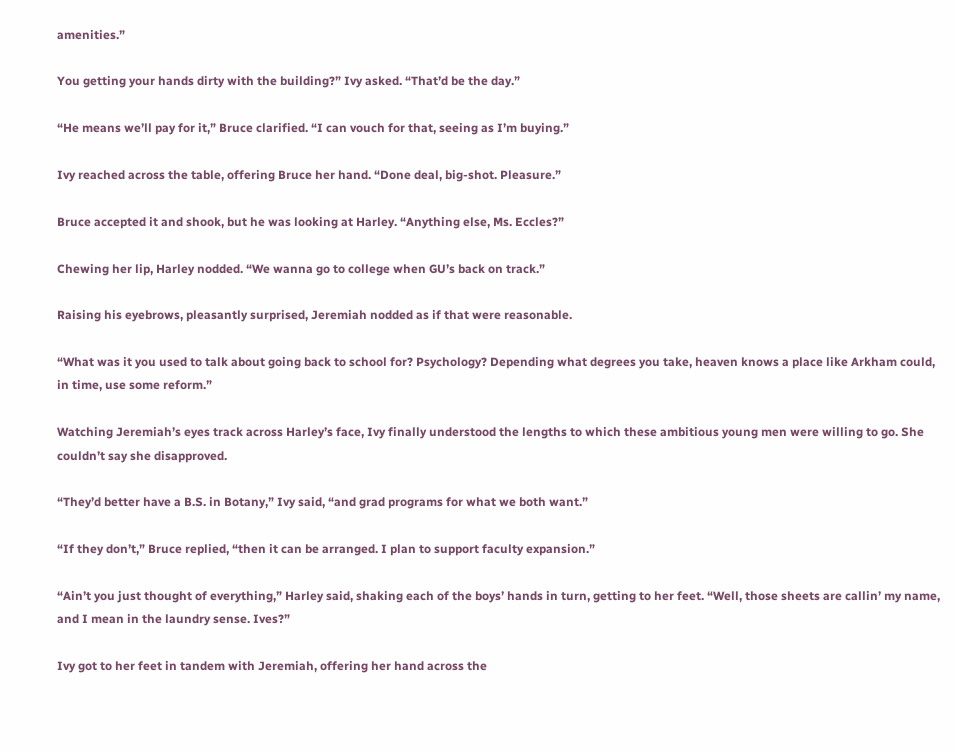amenities.”

You getting your hands dirty with the building?” Ivy asked. “That’d be the day.”

“He means we’ll pay for it,” Bruce clarified. “I can vouch for that, seeing as I’m buying.”

Ivy reached across the table, offering Bruce her hand. “Done deal, big-shot. Pleasure.”

Bruce accepted it and shook, but he was looking at Harley. “Anything else, Ms. Eccles?”

Chewing her lip, Harley nodded. “We wanna go to college when GU’s back on track.”

Raising his eyebrows, pleasantly surprised, Jeremiah nodded as if that were reasonable.

“What was it you used to talk about going back to school for? Psychology? Depending what degrees you take, heaven knows a place like Arkham could, in time, use some reform.”

Watching Jeremiah’s eyes track across Harley’s face, Ivy finally understood the lengths to which these ambitious young men were willing to go. She couldn’t say she disapproved.

“They’d better have a B.S. in Botany,” Ivy said, “and grad programs for what we both want.”

“If they don’t,” Bruce replied, “then it can be arranged. I plan to support faculty expansion.”

“Ain’t you just thought of everything,” Harley said, shaking each of the boys’ hands in turn, getting to her feet. “Well, those sheets are callin’ my name, and I mean in the laundry sense. Ives?”

Ivy got to her feet in tandem with Jeremiah, offering her hand across the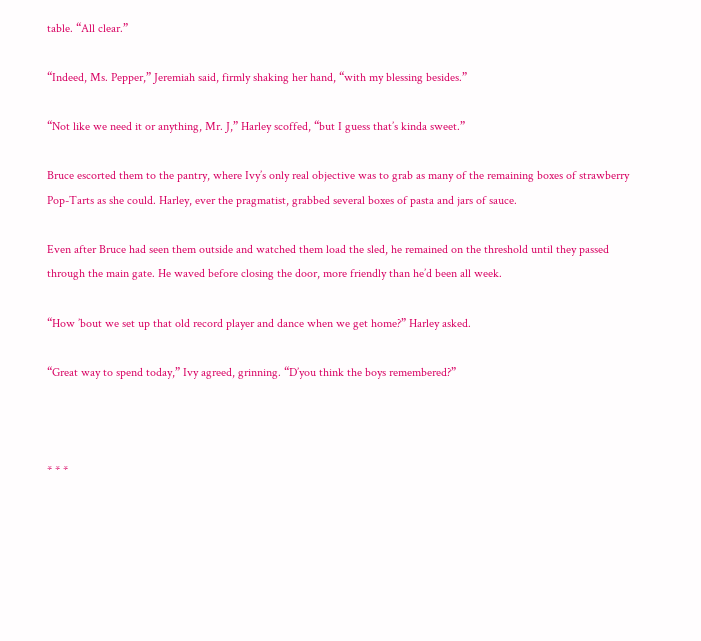table. “All clear.”

“Indeed, Ms. Pepper,” Jeremiah said, firmly shaking her hand, “with my blessing besides.”

“Not like we need it or anything, Mr. J,” Harley scoffed, “but I guess that’s kinda sweet.”

Bruce escorted them to the pantry, where Ivy’s only real objective was to grab as many of the remaining boxes of strawberry Pop-Tarts as she could. Harley, ever the pragmatist, grabbed several boxes of pasta and jars of sauce.

Even after Bruce had seen them outside and watched them load the sled, he remained on the threshold until they passed through the main gate. He waved before closing the door, more friendly than he’d been all week.

“How ’bout we set up that old record player and dance when we get home?” Harley asked.

“Great way to spend today,” Ivy agreed, grinning. “D’you think the boys remembered?”



* * *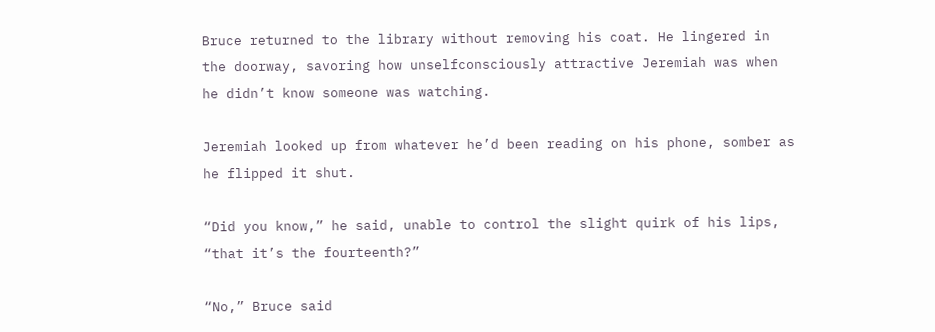Bruce returned to the library without removing his coat. He lingered in the doorway, savoring how unselfconsciously attractive Jeremiah was when he didn’t know someone was watching.

Jeremiah looked up from whatever he’d been reading on his phone, somber as he flipped it shut.

“Did you know,” he said, unable to control the slight quirk of his lips, “that it’s the fourteenth?”

“No,” Bruce said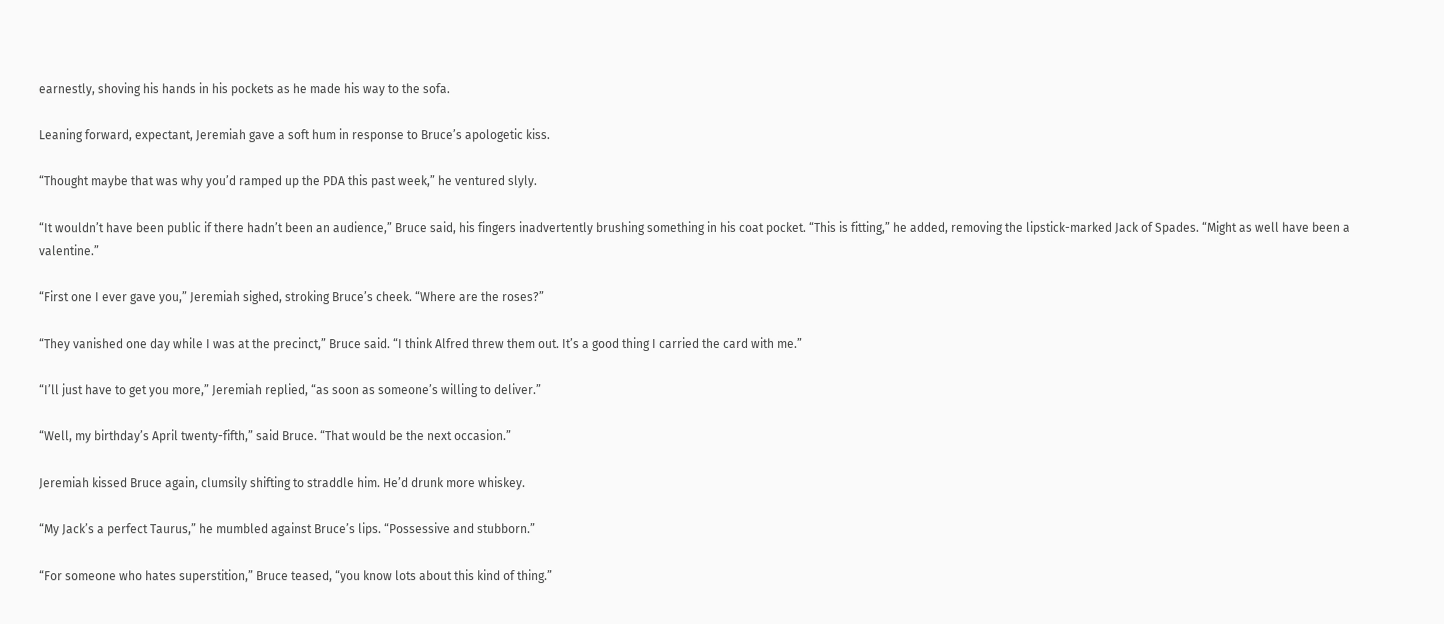earnestly, shoving his hands in his pockets as he made his way to the sofa.

Leaning forward, expectant, Jeremiah gave a soft hum in response to Bruce’s apologetic kiss.

“Thought maybe that was why you’d ramped up the PDA this past week,” he ventured slyly.

“It wouldn’t have been public if there hadn’t been an audience,” Bruce said, his fingers inadvertently brushing something in his coat pocket. “This is fitting,” he added, removing the lipstick-marked Jack of Spades. “Might as well have been a valentine.”

“First one I ever gave you,” Jeremiah sighed, stroking Bruce’s cheek. “Where are the roses?”

“They vanished one day while I was at the precinct,” Bruce said. “I think Alfred threw them out. It’s a good thing I carried the card with me.”

“I’ll just have to get you more,” Jeremiah replied, “as soon as someone’s willing to deliver.”

“Well, my birthday’s April twenty-fifth,” said Bruce. “That would be the next occasion.”

Jeremiah kissed Bruce again, clumsily shifting to straddle him. He’d drunk more whiskey.

“My Jack’s a perfect Taurus,” he mumbled against Bruce’s lips. “Possessive and stubborn.”

“For someone who hates superstition,” Bruce teased, “you know lots about this kind of thing.”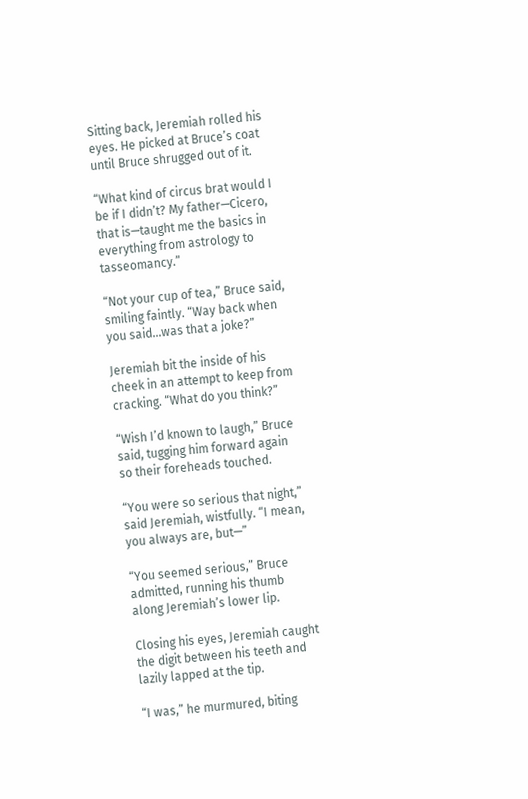Sitting back, Jeremiah rolled his eyes. He picked at Bruce’s coat until Bruce shrugged out of it.

“What kind of circus brat would I be if I didn’t? My father—Cicero, that is—taught me the basics in everything from astrology to tasseomancy.”

“Not your cup of tea,” Bruce said, smiling faintly. “Way back when you said…was that a joke?”

Jeremiah bit the inside of his cheek in an attempt to keep from cracking. “What do you think?”

“Wish I’d known to laugh,” Bruce said, tugging him forward again so their foreheads touched.

“You were so serious that night,” said Jeremiah, wistfully. “I mean, you always are, but—”

“You seemed serious,” Bruce admitted, running his thumb along Jeremiah’s lower lip.

Closing his eyes, Jeremiah caught the digit between his teeth and lazily lapped at the tip.

“I was,” he murmured, biting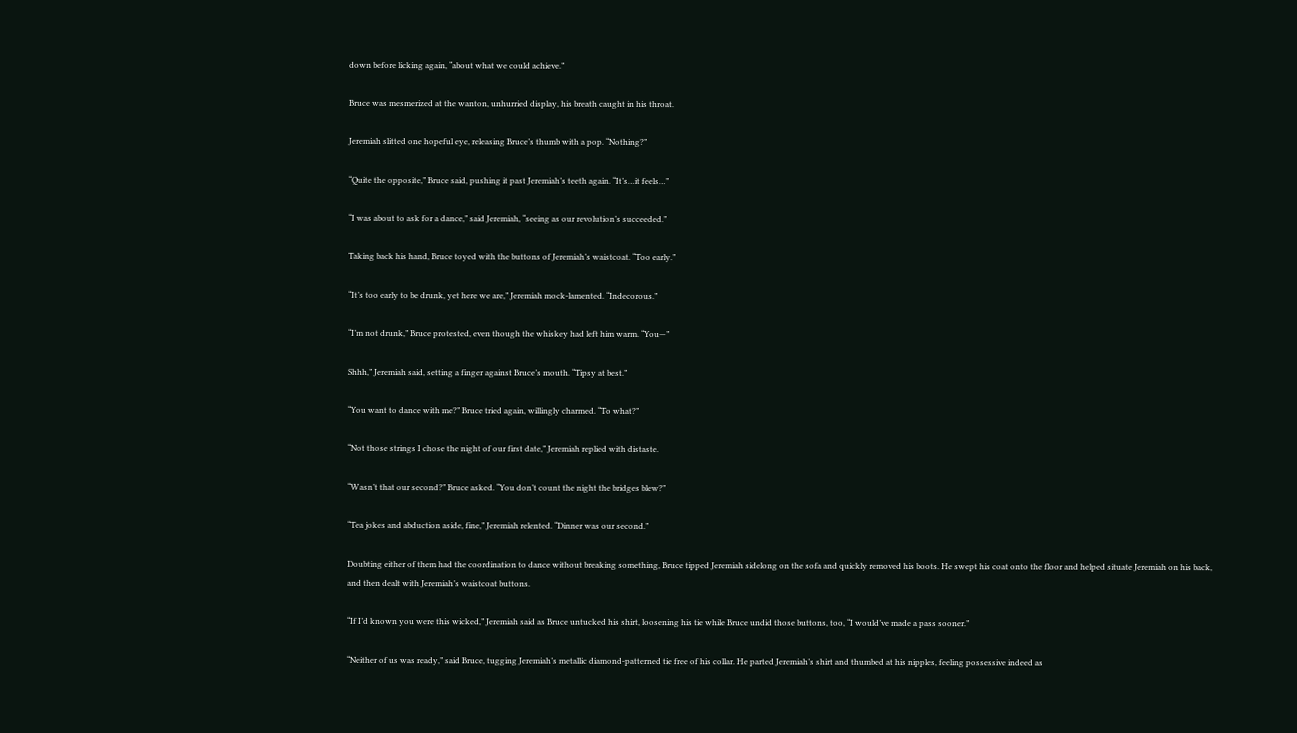down before licking again, “about what we could achieve.”

Bruce was mesmerized at the wanton, unhurried display, his breath caught in his throat.

Jeremiah slitted one hopeful eye, releasing Bruce’s thumb with a pop. “Nothing?”

“Quite the opposite,” Bruce said, pushing it past Jeremiah’s teeth again. “It’s…it feels…”

“I was about to ask for a dance,” said Jeremiah, “seeing as our revolution’s succeeded.”

Taking back his hand, Bruce toyed with the buttons of Jeremiah’s waistcoat. “Too early.”

“It’s too early to be drunk, yet here we are,” Jeremiah mock-lamented. “Indecorous.”

“I’m not drunk,” Bruce protested, even though the whiskey had left him warm. “You—”

Shhh,” Jeremiah said, setting a finger against Bruce’s mouth. “Tipsy at best.”

“You want to dance with me?” Bruce tried again, willingly charmed. “To what?”

“Not those strings I chose the night of our first date,” Jeremiah replied with distaste.

“Wasn’t that our second?” Bruce asked. “You don’t count the night the bridges blew?”

“Tea jokes and abduction aside, fine,” Jeremiah relented. “Dinner was our second.”

Doubting either of them had the coordination to dance without breaking something, Bruce tipped Jeremiah sidelong on the sofa and quickly removed his boots. He swept his coat onto the floor and helped situate Jeremiah on his back, and then dealt with Jeremiah’s waistcoat buttons.

“If I’d known you were this wicked,” Jeremiah said as Bruce untucked his shirt, loosening his tie while Bruce undid those buttons, too, “I would’ve made a pass sooner.”

“Neither of us was ready,” said Bruce, tugging Jeremiah’s metallic diamond-patterned tie free of his collar. He parted Jeremiah’s shirt and thumbed at his nipples, feeling possessive indeed as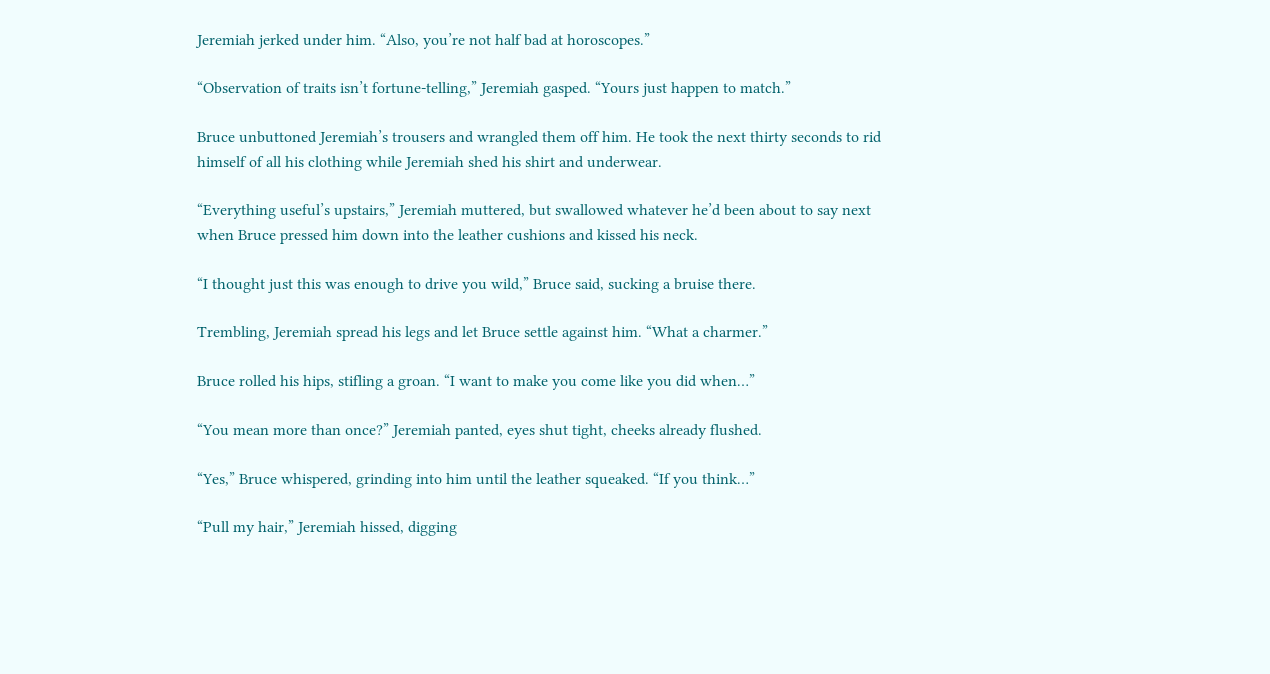Jeremiah jerked under him. “Also, you’re not half bad at horoscopes.”

“Observation of traits isn’t fortune-telling,” Jeremiah gasped. “Yours just happen to match.”

Bruce unbuttoned Jeremiah’s trousers and wrangled them off him. He took the next thirty seconds to rid himself of all his clothing while Jeremiah shed his shirt and underwear.

“Everything useful’s upstairs,” Jeremiah muttered, but swallowed whatever he’d been about to say next when Bruce pressed him down into the leather cushions and kissed his neck.

“I thought just this was enough to drive you wild,” Bruce said, sucking a bruise there.

Trembling, Jeremiah spread his legs and let Bruce settle against him. “What a charmer.”

Bruce rolled his hips, stifling a groan. “I want to make you come like you did when…”

“You mean more than once?” Jeremiah panted, eyes shut tight, cheeks already flushed.

“Yes,” Bruce whispered, grinding into him until the leather squeaked. “If you think…”

“Pull my hair,” Jeremiah hissed, digging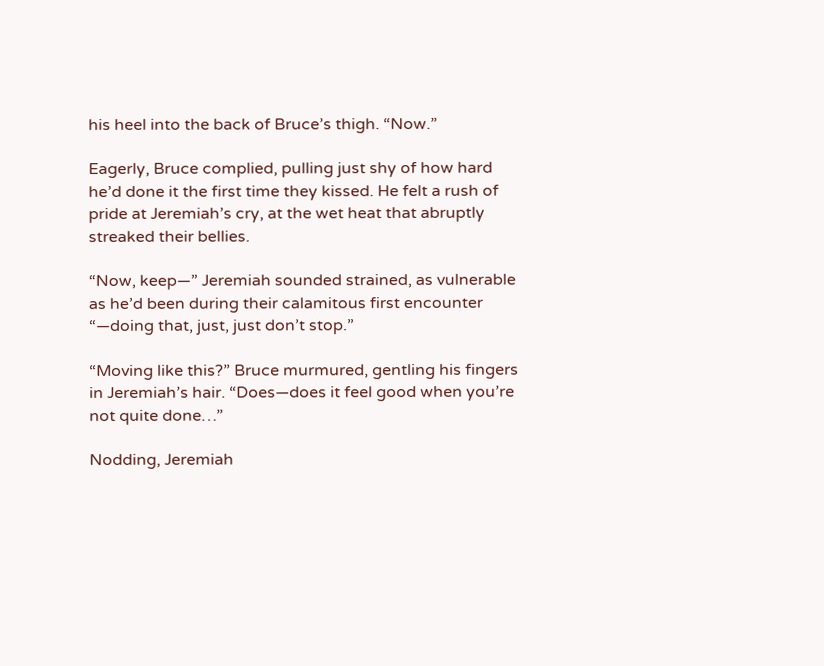his heel into the back of Bruce’s thigh. “Now.”

Eagerly, Bruce complied, pulling just shy of how hard he’d done it the first time they kissed. He felt a rush of pride at Jeremiah’s cry, at the wet heat that abruptly streaked their bellies.

“Now, keep—” Jeremiah sounded strained, as vulnerable as he’d been during their calamitous first encounter “—doing that, just, just don’t stop.”

“Moving like this?” Bruce murmured, gentling his fingers in Jeremiah’s hair. “Does—does it feel good when you’re not quite done…”

Nodding, Jeremiah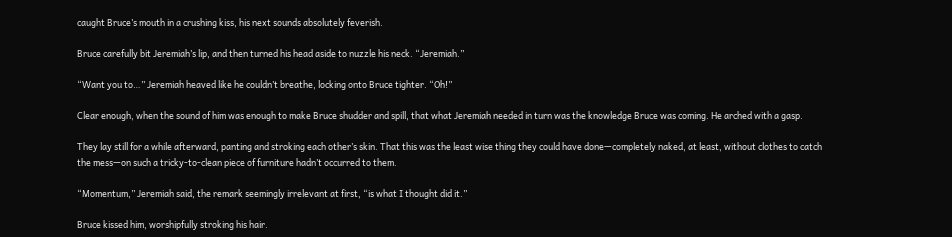caught Bruce’s mouth in a crushing kiss, his next sounds absolutely feverish.

Bruce carefully bit Jeremiah’s lip, and then turned his head aside to nuzzle his neck. “Jeremiah.”

“Want you to…” Jeremiah heaved like he couldn’t breathe, locking onto Bruce tighter. “Oh!”

Clear enough, when the sound of him was enough to make Bruce shudder and spill, that what Jeremiah needed in turn was the knowledge Bruce was coming. He arched with a gasp.

They lay still for a while afterward, panting and stroking each other’s skin. That this was the least wise thing they could have done—completely naked, at least, without clothes to catch the mess—on such a tricky-to-clean piece of furniture hadn’t occurred to them.

“Momentum,” Jeremiah said, the remark seemingly irrelevant at first, “is what I thought did it.”

Bruce kissed him, worshipfully stroking his hair.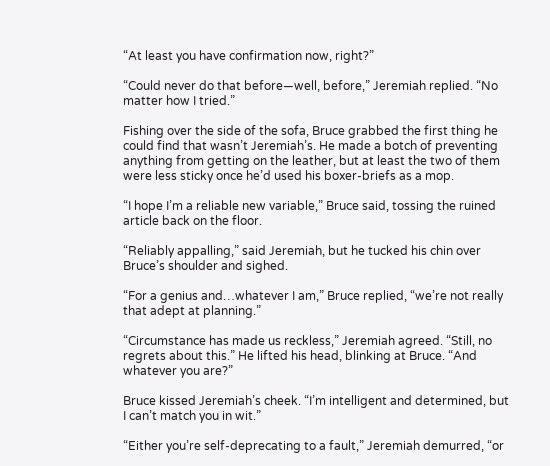“At least you have confirmation now, right?”

“Could never do that before—well, before,” Jeremiah replied. “No matter how I tried.”

Fishing over the side of the sofa, Bruce grabbed the first thing he could find that wasn’t Jeremiah’s. He made a botch of preventing anything from getting on the leather, but at least the two of them were less sticky once he’d used his boxer-briefs as a mop.

“I hope I’m a reliable new variable,” Bruce said, tossing the ruined article back on the floor.

“Reliably appalling,” said Jeremiah, but he tucked his chin over Bruce’s shoulder and sighed.

“For a genius and…whatever I am,” Bruce replied, “we’re not really that adept at planning.”

“Circumstance has made us reckless,” Jeremiah agreed. “Still, no regrets about this.” He lifted his head, blinking at Bruce. “And whatever you are?”

Bruce kissed Jeremiah’s cheek. “I’m intelligent and determined, but I can’t match you in wit.”

“Either you’re self-deprecating to a fault,” Jeremiah demurred, “or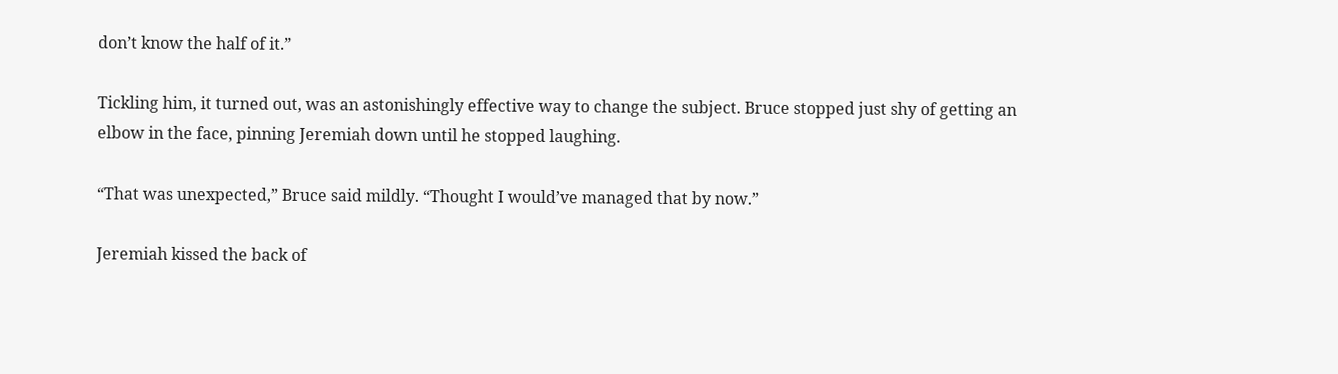don’t know the half of it.”

Tickling him, it turned out, was an astonishingly effective way to change the subject. Bruce stopped just shy of getting an elbow in the face, pinning Jeremiah down until he stopped laughing.

“That was unexpected,” Bruce said mildly. “Thought I would’ve managed that by now.”

Jeremiah kissed the back of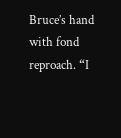Bruce’s hand with fond reproach. “I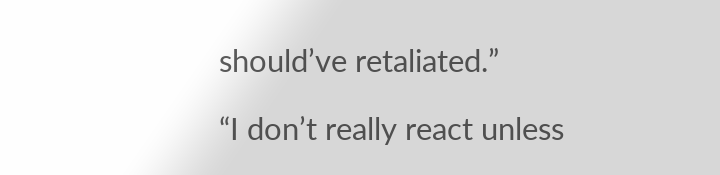should’ve retaliated.”

“I don’t really react unless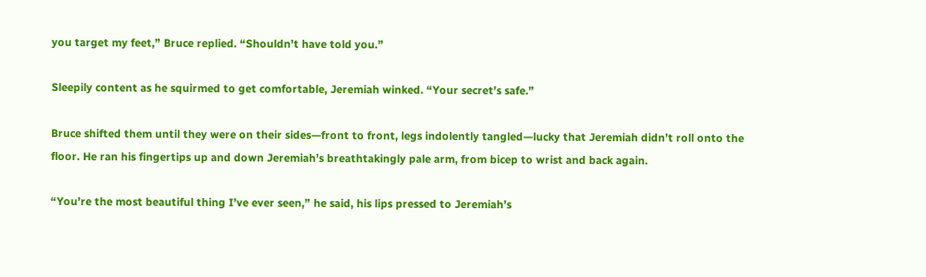you target my feet,” Bruce replied. “Shouldn’t have told you.”

Sleepily content as he squirmed to get comfortable, Jeremiah winked. “Your secret’s safe.”

Bruce shifted them until they were on their sides—front to front, legs indolently tangled—lucky that Jeremiah didn’t roll onto the floor. He ran his fingertips up and down Jeremiah’s breathtakingly pale arm, from bicep to wrist and back again.

“You’re the most beautiful thing I’ve ever seen,” he said, his lips pressed to Jeremiah’s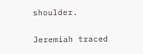shoulder.

Jeremiah traced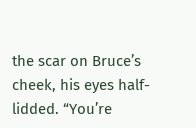the scar on Bruce’s cheek, his eyes half-lidded. “You’re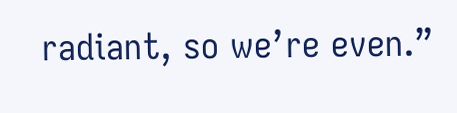radiant, so we’re even.”